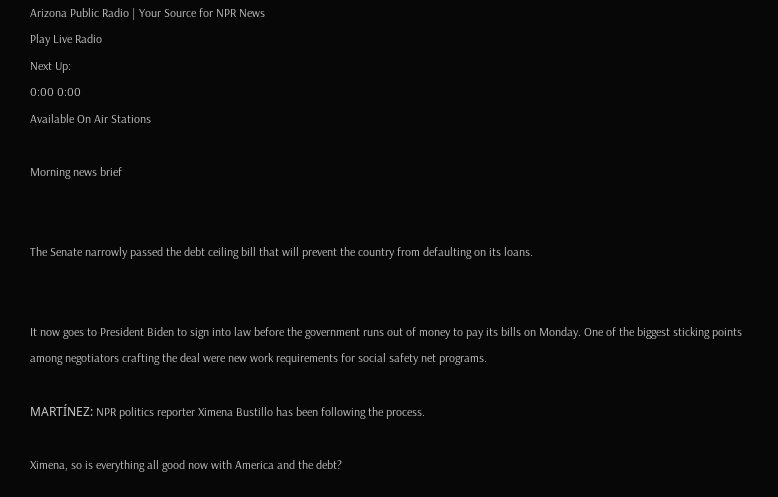Arizona Public Radio | Your Source for NPR News
Play Live Radio
Next Up:
0:00 0:00
Available On Air Stations

Morning news brief


The Senate narrowly passed the debt ceiling bill that will prevent the country from defaulting on its loans.


It now goes to President Biden to sign into law before the government runs out of money to pay its bills on Monday. One of the biggest sticking points among negotiators crafting the deal were new work requirements for social safety net programs.

MARTÍNEZ: NPR politics reporter Ximena Bustillo has been following the process.

Ximena, so is everything all good now with America and the debt?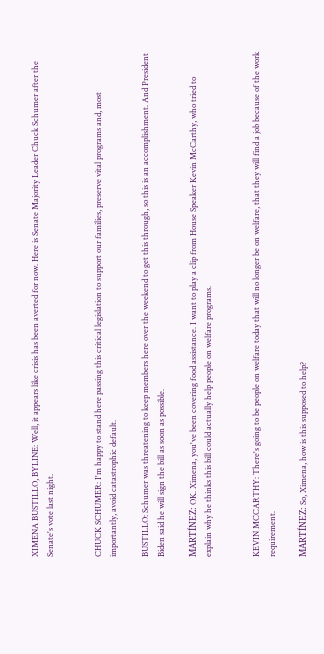XIMENA BUSTILLO, BYLINE: Well, it appears like crisis has been averted for now. Here is Senate Majority Leader Chuck Schumer after the Senate's vote last night.


CHUCK SCHUMER: I'm happy to stand here passing this critical legislation to support our families, preserve vital programs and, most importantly, avoid catastrophic default.

BUSTILLO: Schumer was threatening to keep members here over the weekend to get this through, so this is an accomplishment. And President Biden said he will sign the bill as soon as possible.

MARTÍNEZ: OK. Ximena, you've been covering food assistance. I want to play a clip from House Speaker Kevin McCarthy, who tried to explain why he thinks this bill could actually help people on welfare programs.


KEVIN MCCARTHY: There's going to be people on welfare today that will no longer be on welfare, that they will find a job because of the work requirement.

MARTÍNEZ: So, Ximena, how is this supposed to help?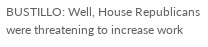BUSTILLO: Well, House Republicans were threatening to increase work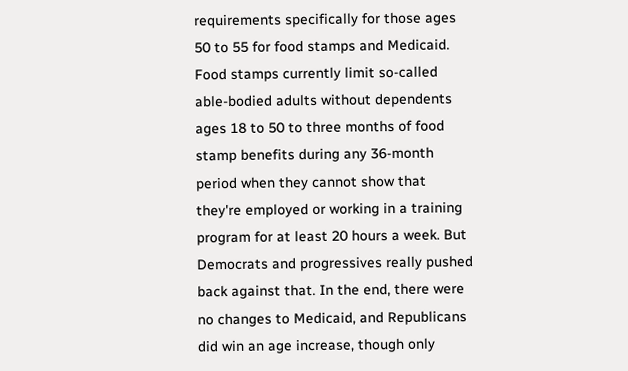requirements specifically for those ages 50 to 55 for food stamps and Medicaid. Food stamps currently limit so-called able-bodied adults without dependents ages 18 to 50 to three months of food stamp benefits during any 36-month period when they cannot show that they're employed or working in a training program for at least 20 hours a week. But Democrats and progressives really pushed back against that. In the end, there were no changes to Medicaid, and Republicans did win an age increase, though only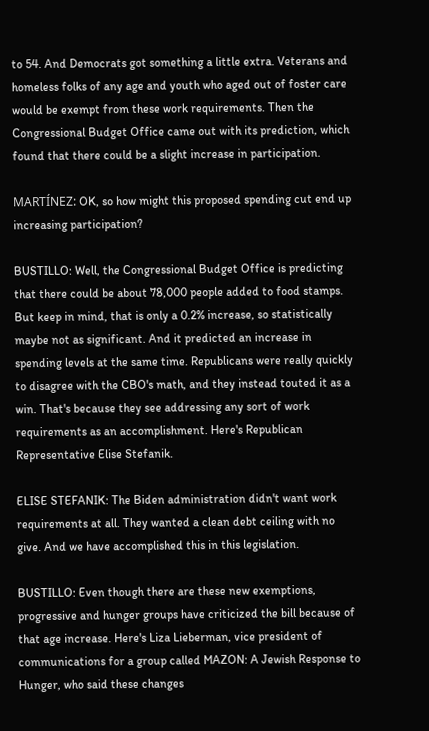to 54. And Democrats got something a little extra. Veterans and homeless folks of any age and youth who aged out of foster care would be exempt from these work requirements. Then the Congressional Budget Office came out with its prediction, which found that there could be a slight increase in participation.

MARTÍNEZ: OK, so how might this proposed spending cut end up increasing participation?

BUSTILLO: Well, the Congressional Budget Office is predicting that there could be about 78,000 people added to food stamps. But keep in mind, that is only a 0.2% increase, so statistically maybe not as significant. And it predicted an increase in spending levels at the same time. Republicans were really quickly to disagree with the CBO's math, and they instead touted it as a win. That's because they see addressing any sort of work requirements as an accomplishment. Here's Republican Representative Elise Stefanik.

ELISE STEFANIK: The Biden administration didn't want work requirements at all. They wanted a clean debt ceiling with no give. And we have accomplished this in this legislation.

BUSTILLO: Even though there are these new exemptions, progressive and hunger groups have criticized the bill because of that age increase. Here's Liza Lieberman, vice president of communications for a group called MAZON: A Jewish Response to Hunger, who said these changes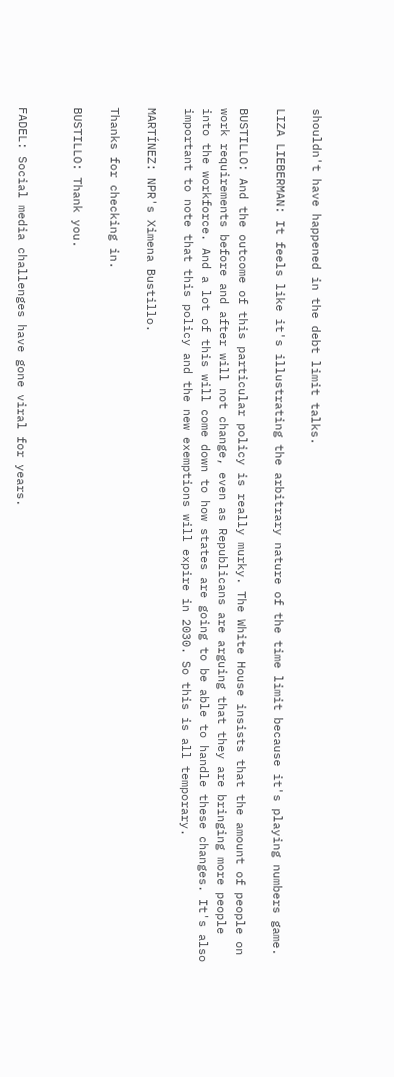shouldn't have happened in the debt limit talks.

LIZA LIEBERMAN: It feels like it's illustrating the arbitrary nature of the time limit because it's playing numbers game.

BUSTILLO: And the outcome of this particular policy is really murky. The White House insists that the amount of people on work requirements before and after will not change, even as Republicans are arguing that they are bringing more people into the workforce. And a lot of this will come down to how states are going to be able to handle these changes. It's also important to note that this policy and the new exemptions will expire in 2030. So this is all temporary.

MARTÍNEZ: NPR's Ximena Bustillo.

Thanks for checking in.

BUSTILLO: Thank you.


FADEL: Social media challenges have gone viral for years.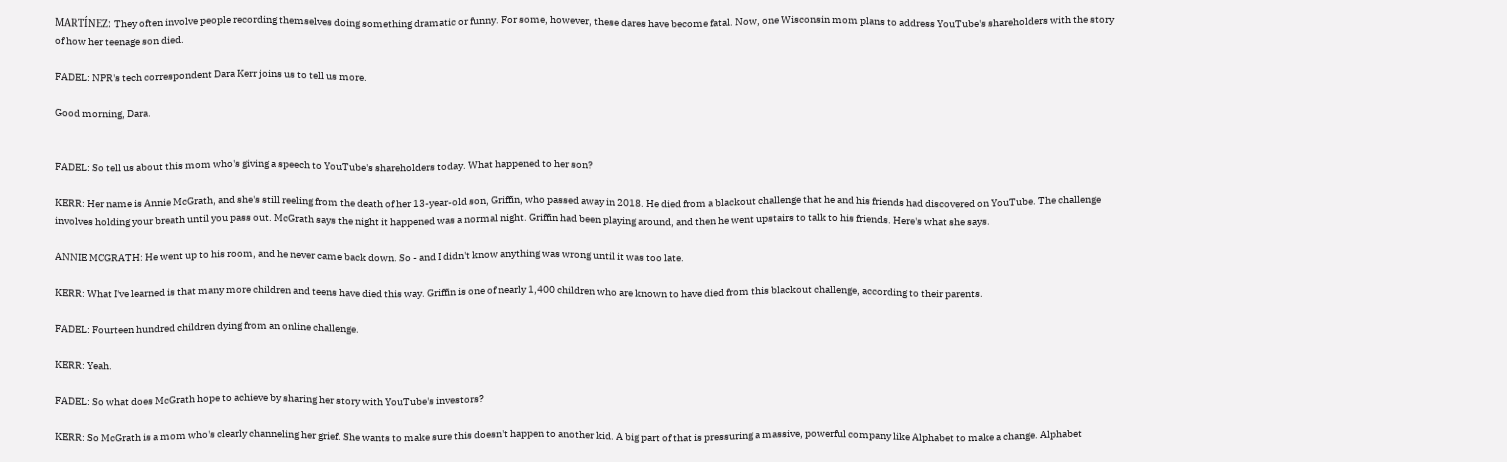MARTÍNEZ: They often involve people recording themselves doing something dramatic or funny. For some, however, these dares have become fatal. Now, one Wisconsin mom plans to address YouTube's shareholders with the story of how her teenage son died.

FADEL: NPR's tech correspondent Dara Kerr joins us to tell us more.

Good morning, Dara.


FADEL: So tell us about this mom who's giving a speech to YouTube's shareholders today. What happened to her son?

KERR: Her name is Annie McGrath, and she's still reeling from the death of her 13-year-old son, Griffin, who passed away in 2018. He died from a blackout challenge that he and his friends had discovered on YouTube. The challenge involves holding your breath until you pass out. McGrath says the night it happened was a normal night. Griffin had been playing around, and then he went upstairs to talk to his friends. Here's what she says.

ANNIE MCGRATH: He went up to his room, and he never came back down. So - and I didn't know anything was wrong until it was too late.

KERR: What I've learned is that many more children and teens have died this way. Griffin is one of nearly 1,400 children who are known to have died from this blackout challenge, according to their parents.

FADEL: Fourteen hundred children dying from an online challenge.

KERR: Yeah.

FADEL: So what does McGrath hope to achieve by sharing her story with YouTube's investors?

KERR: So McGrath is a mom who's clearly channeling her grief. She wants to make sure this doesn't happen to another kid. A big part of that is pressuring a massive, powerful company like Alphabet to make a change. Alphabet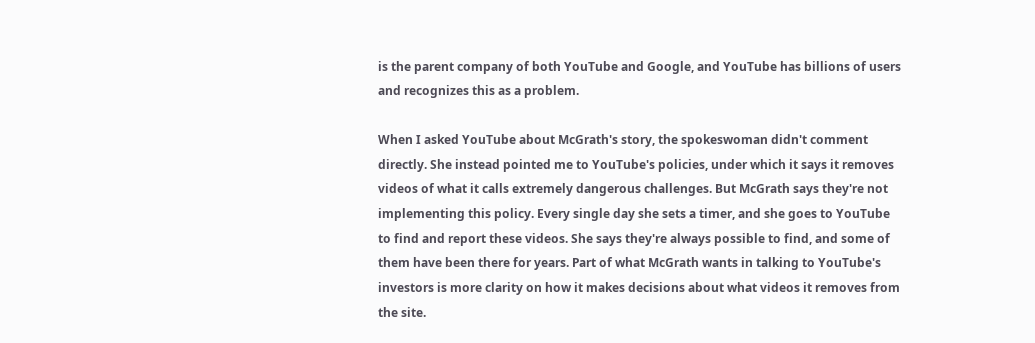is the parent company of both YouTube and Google, and YouTube has billions of users and recognizes this as a problem.

When I asked YouTube about McGrath's story, the spokeswoman didn't comment directly. She instead pointed me to YouTube's policies, under which it says it removes videos of what it calls extremely dangerous challenges. But McGrath says they're not implementing this policy. Every single day she sets a timer, and she goes to YouTube to find and report these videos. She says they're always possible to find, and some of them have been there for years. Part of what McGrath wants in talking to YouTube's investors is more clarity on how it makes decisions about what videos it removes from the site.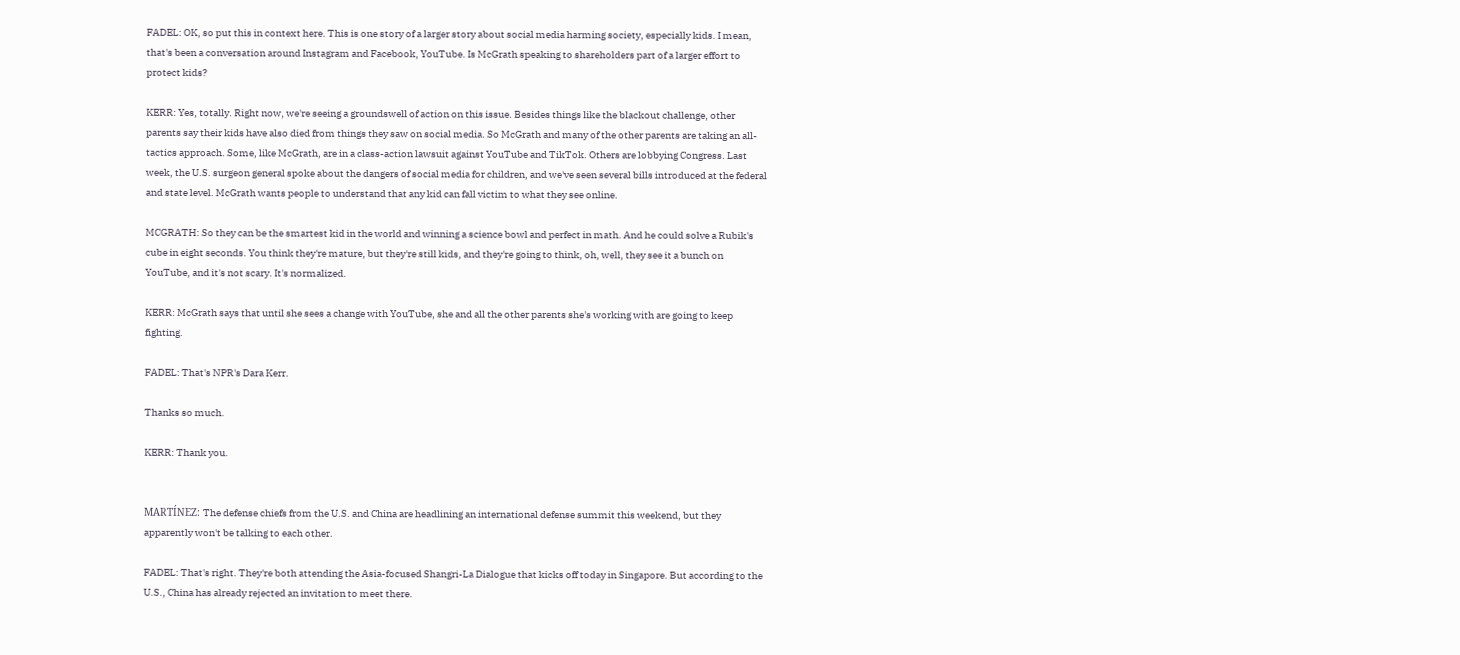FADEL: OK, so put this in context here. This is one story of a larger story about social media harming society, especially kids. I mean, that's been a conversation around Instagram and Facebook, YouTube. Is McGrath speaking to shareholders part of a larger effort to protect kids?

KERR: Yes, totally. Right now, we're seeing a groundswell of action on this issue. Besides things like the blackout challenge, other parents say their kids have also died from things they saw on social media. So McGrath and many of the other parents are taking an all-tactics approach. Some, like McGrath, are in a class-action lawsuit against YouTube and TikTok. Others are lobbying Congress. Last week, the U.S. surgeon general spoke about the dangers of social media for children, and we've seen several bills introduced at the federal and state level. McGrath wants people to understand that any kid can fall victim to what they see online.

MCGRATH: So they can be the smartest kid in the world and winning a science bowl and perfect in math. And he could solve a Rubik's cube in eight seconds. You think they're mature, but they're still kids, and they're going to think, oh, well, they see it a bunch on YouTube, and it's not scary. It's normalized.

KERR: McGrath says that until she sees a change with YouTube, she and all the other parents she's working with are going to keep fighting.

FADEL: That's NPR's Dara Kerr.

Thanks so much.

KERR: Thank you.


MARTÍNEZ: The defense chiefs from the U.S. and China are headlining an international defense summit this weekend, but they apparently won't be talking to each other.

FADEL: That's right. They're both attending the Asia-focused Shangri-La Dialogue that kicks off today in Singapore. But according to the U.S., China has already rejected an invitation to meet there.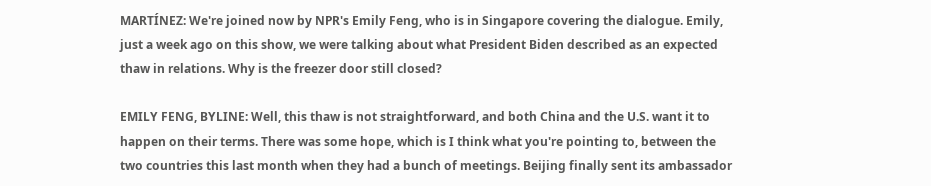MARTÍNEZ: We're joined now by NPR's Emily Feng, who is in Singapore covering the dialogue. Emily, just a week ago on this show, we were talking about what President Biden described as an expected thaw in relations. Why is the freezer door still closed?

EMILY FENG, BYLINE: Well, this thaw is not straightforward, and both China and the U.S. want it to happen on their terms. There was some hope, which is I think what you're pointing to, between the two countries this last month when they had a bunch of meetings. Beijing finally sent its ambassador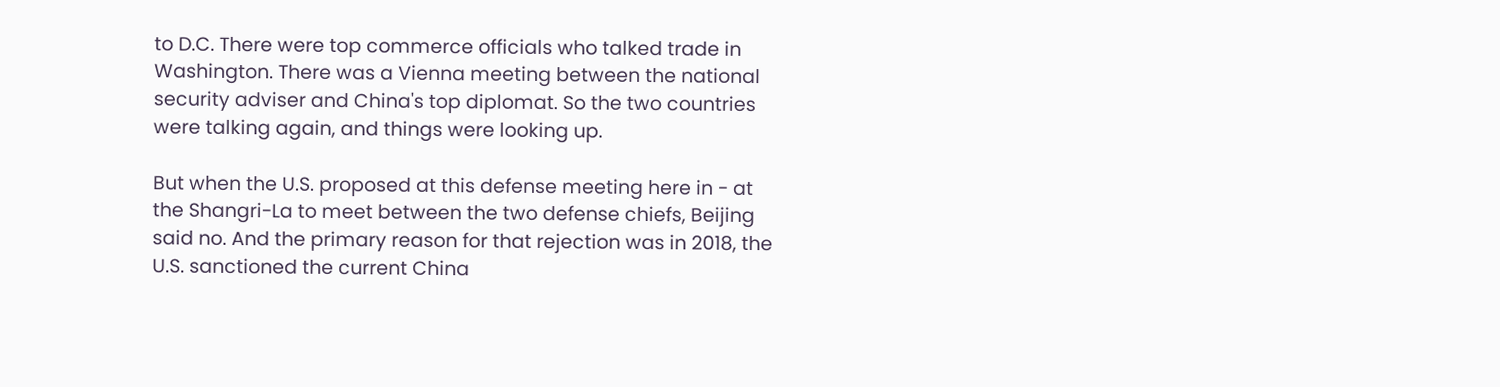to D.C. There were top commerce officials who talked trade in Washington. There was a Vienna meeting between the national security adviser and China's top diplomat. So the two countries were talking again, and things were looking up.

But when the U.S. proposed at this defense meeting here in - at the Shangri-La to meet between the two defense chiefs, Beijing said no. And the primary reason for that rejection was in 2018, the U.S. sanctioned the current China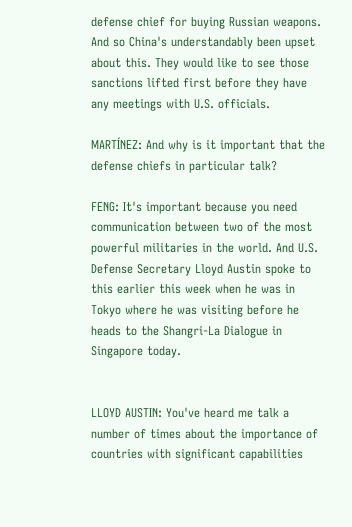defense chief for buying Russian weapons. And so China's understandably been upset about this. They would like to see those sanctions lifted first before they have any meetings with U.S. officials.

MARTÍNEZ: And why is it important that the defense chiefs in particular talk?

FENG: It's important because you need communication between two of the most powerful militaries in the world. And U.S. Defense Secretary Lloyd Austin spoke to this earlier this week when he was in Tokyo where he was visiting before he heads to the Shangri-La Dialogue in Singapore today.


LLOYD AUSTIN: You've heard me talk a number of times about the importance of countries with significant capabilities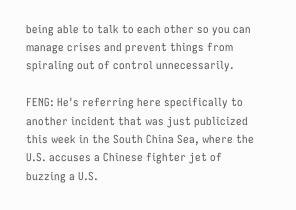being able to talk to each other so you can manage crises and prevent things from spiraling out of control unnecessarily.

FENG: He's referring here specifically to another incident that was just publicized this week in the South China Sea, where the U.S. accuses a Chinese fighter jet of buzzing a U.S.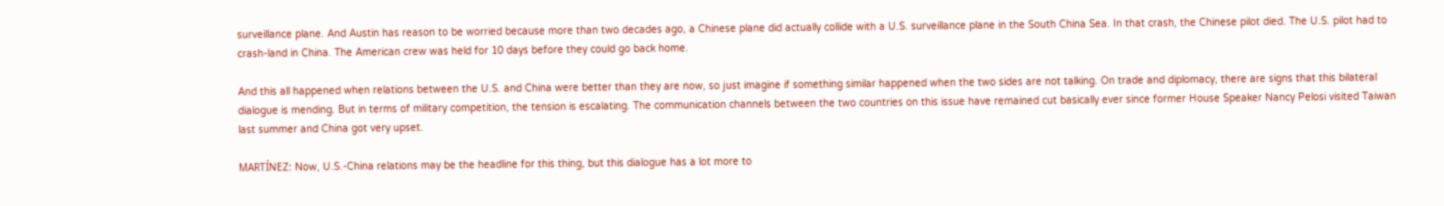surveillance plane. And Austin has reason to be worried because more than two decades ago, a Chinese plane did actually collide with a U.S. surveillance plane in the South China Sea. In that crash, the Chinese pilot died. The U.S. pilot had to crash-land in China. The American crew was held for 10 days before they could go back home.

And this all happened when relations between the U.S. and China were better than they are now, so just imagine if something similar happened when the two sides are not talking. On trade and diplomacy, there are signs that this bilateral dialogue is mending. But in terms of military competition, the tension is escalating. The communication channels between the two countries on this issue have remained cut basically ever since former House Speaker Nancy Pelosi visited Taiwan last summer and China got very upset.

MARTÍNEZ: Now, U.S.-China relations may be the headline for this thing, but this dialogue has a lot more to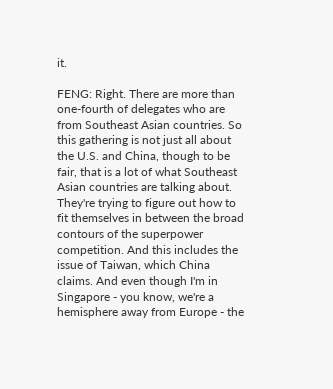it.

FENG: Right. There are more than one-fourth of delegates who are from Southeast Asian countries. So this gathering is not just all about the U.S. and China, though to be fair, that is a lot of what Southeast Asian countries are talking about. They're trying to figure out how to fit themselves in between the broad contours of the superpower competition. And this includes the issue of Taiwan, which China claims. And even though I'm in Singapore - you know, we're a hemisphere away from Europe - the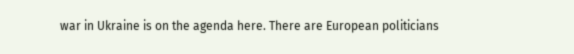war in Ukraine is on the agenda here. There are European politicians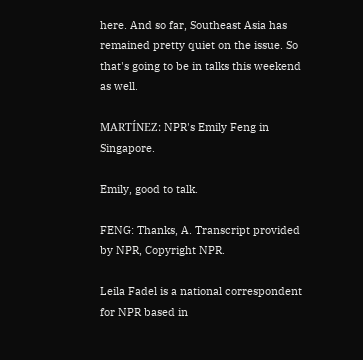here. And so far, Southeast Asia has remained pretty quiet on the issue. So that's going to be in talks this weekend as well.

MARTÍNEZ: NPR's Emily Feng in Singapore.

Emily, good to talk.

FENG: Thanks, A. Transcript provided by NPR, Copyright NPR.

Leila Fadel is a national correspondent for NPR based in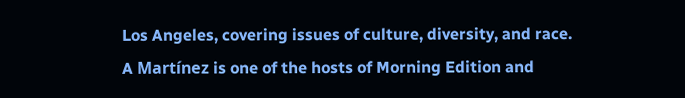Los Angeles, covering issues of culture, diversity, and race.
A Martínez is one of the hosts of Morning Edition and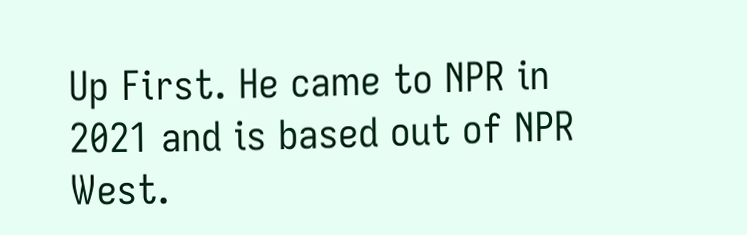Up First. He came to NPR in 2021 and is based out of NPR West.